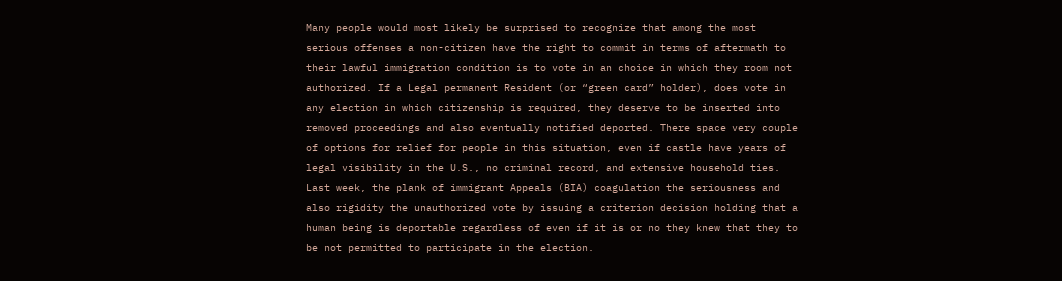Many people would most likely be surprised to recognize that among the most serious offenses a non-citizen have the right to commit in terms of aftermath to their lawful immigration condition is to vote in an choice in which they room not authorized. If a Legal permanent Resident (or “green card” holder), does vote in any election in which citizenship is required, they deserve to be inserted into removed proceedings and also eventually notified deported. There space very couple of options for relief for people in this situation, even if castle have years of legal visibility in the U.S., no criminal record, and extensive household ties. Last week, the plank of immigrant Appeals (BIA) coagulation the seriousness and also rigidity the unauthorized vote by issuing a criterion decision holding that a human being is deportable regardless of even if it is or no they knew that they to be not permitted to participate in the election.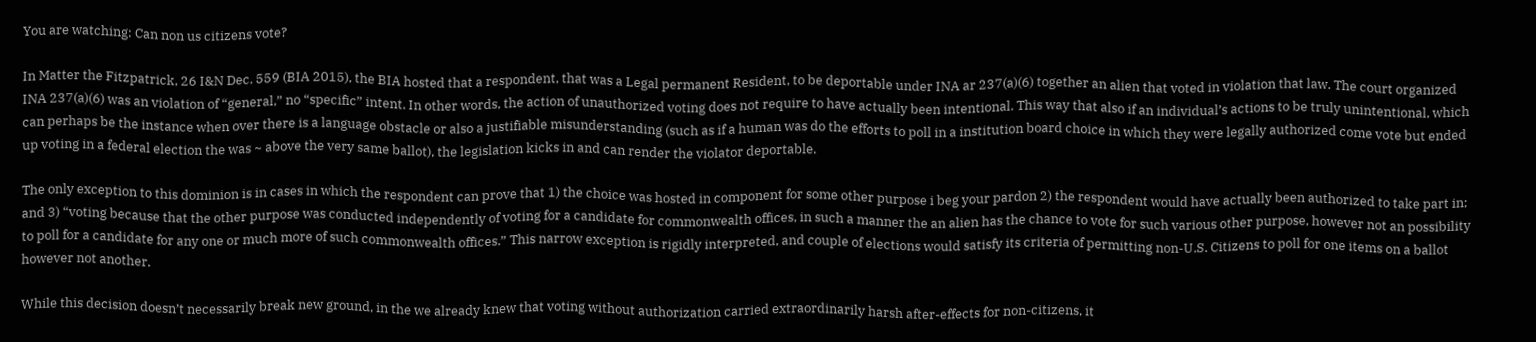You are watching: Can non us citizens vote?

In Matter the Fitzpatrick, 26 I&N Dec. 559 (BIA 2015), the BIA hosted that a respondent, that was a Legal permanent Resident, to be deportable under INA ar 237(a)(6) together an alien that voted in violation that law. The court organized INA 237(a)(6) was an violation of “general,” no “specific” intent. In other words, the action of unauthorized voting does not require to have actually been intentional. This way that also if an individual’s actions to be truly unintentional, which can perhaps be the instance when over there is a language obstacle or also a justifiable misunderstanding (such as if a human was do the efforts to poll in a institution board choice in which they were legally authorized come vote but ended up voting in a federal election the was ~ above the very same ballot), the legislation kicks in and can render the violator deportable.

The only exception to this dominion is in cases in which the respondent can prove that 1) the choice was hosted in component for some other purpose i beg your pardon 2) the respondent would have actually been authorized to take part in; and 3) “voting because that the other purpose was conducted independently of voting for a candidate for commonwealth offices, in such a manner the an alien has the chance to vote for such various other purpose, however not an possibility to poll for a candidate for any one or much more of such commonwealth offices.” This narrow exception is rigidly interpreted, and couple of elections would satisfy its criteria of permitting non-U.S. Citizens to poll for one items on a ballot however not another.

While this decision doesn’t necessarily break new ground, in the we already knew that voting without authorization carried extraordinarily harsh after-effects for non-citizens, it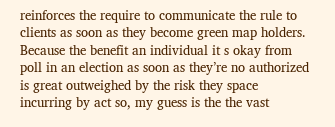reinforces the require to communicate the rule to clients as soon as they become green map holders. Because the benefit an individual it s okay from poll in an election as soon as they’re no authorized is great outweighed by the risk they space incurring by act so, my guess is the the vast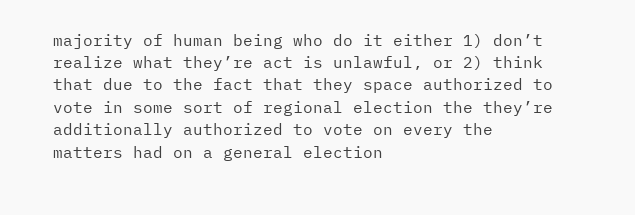majority of human being who do it either 1) don’t realize what they’re act is unlawful, or 2) think that due to the fact that they space authorized to vote in some sort of regional election the they’re additionally authorized to vote on every the matters had on a general election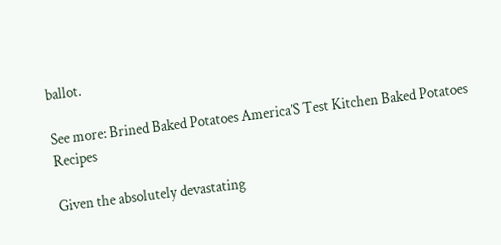ballot.

See more: Brined Baked Potatoes America’S Test Kitchen Baked Potatoes Recipes

Given the absolutely devastating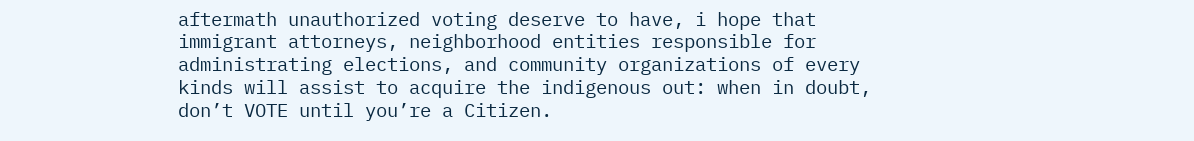aftermath unauthorized voting deserve to have, i hope that immigrant attorneys, neighborhood entities responsible for administrating elections, and community organizations of every kinds will assist to acquire the indigenous out: when in doubt, don’t VOTE until you’re a Citizen.